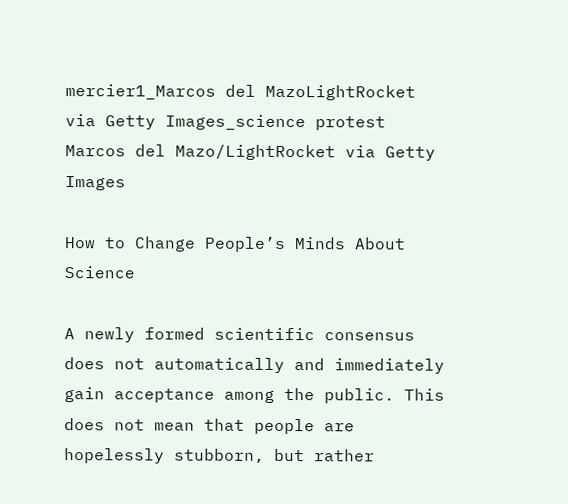mercier1_Marcos del MazoLightRocket via Getty Images_science protest Marcos del Mazo/LightRocket via Getty Images

How to Change People’s Minds About Science

A newly formed scientific consensus does not automatically and immediately gain acceptance among the public. This does not mean that people are hopelessly stubborn, but rather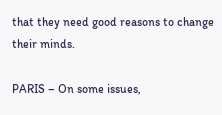that they need good reasons to change their minds.

PARIS – On some issues,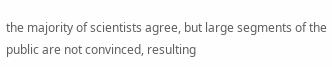the majority of scientists agree, but large segments of the public are not convinced, resulting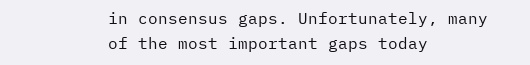in consensus gaps. Unfortunately, many of the most important gaps today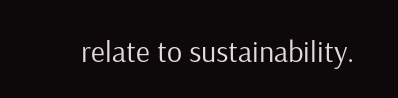relate to sustainability.